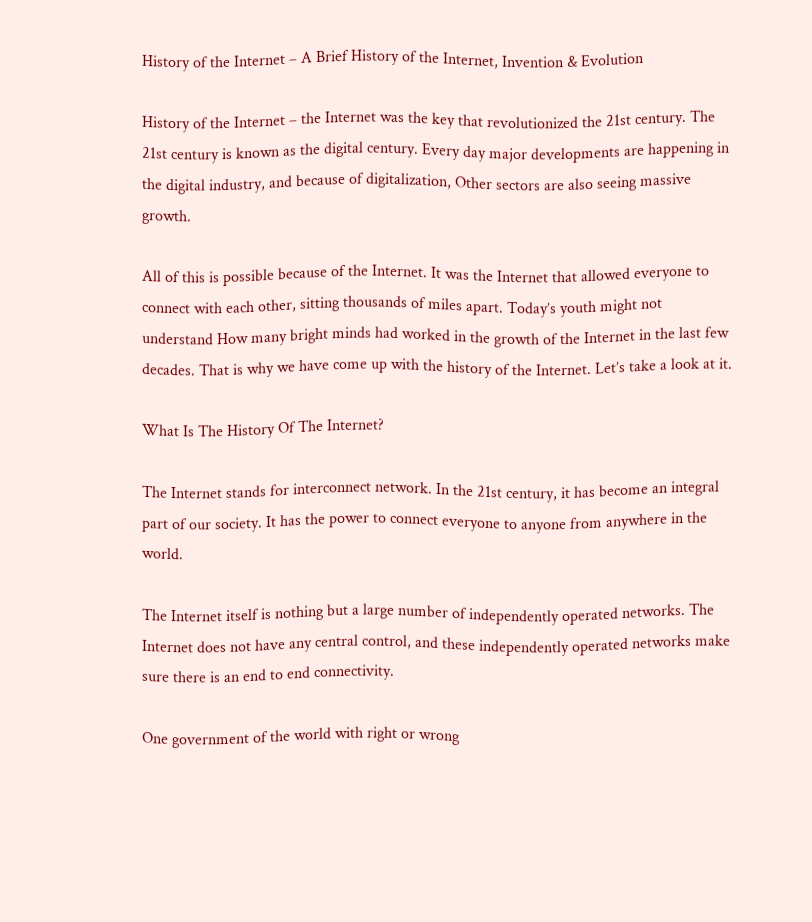History of the Internet – A Brief History of the Internet, Invention & Evolution

History of the Internet – the Internet was the key that revolutionized the 21st century. The 21st century is known as the digital century. Every day major developments are happening in the digital industry, and because of digitalization, Other sectors are also seeing massive growth.

All of this is possible because of the Internet. It was the Internet that allowed everyone to connect with each other, sitting thousands of miles apart. Today’s youth might not understand How many bright minds had worked in the growth of the Internet in the last few decades. That is why we have come up with the history of the Internet. Let’s take a look at it.

What Is The History Of The Internet?

The Internet stands for interconnect network. In the 21st century, it has become an integral part of our society. It has the power to connect everyone to anyone from anywhere in the world.

The Internet itself is nothing but a large number of independently operated networks. The Internet does not have any central control, and these independently operated networks make sure there is an end to end connectivity.

One government of the world with right or wrong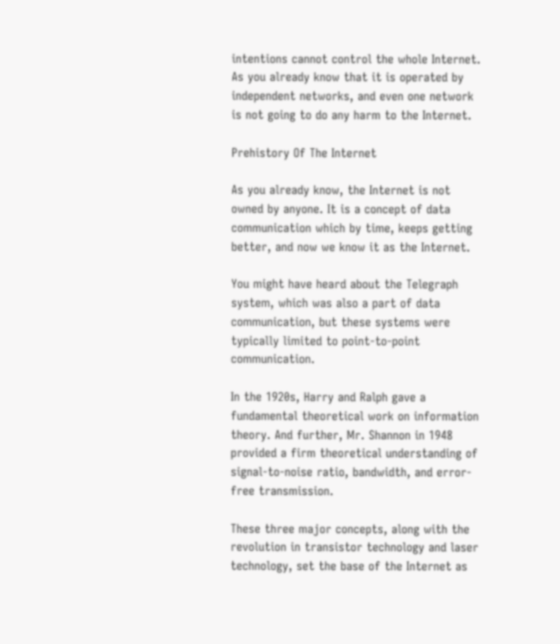intentions cannot control the whole Internet. As you already know that it is operated by independent networks, and even one network is not going to do any harm to the Internet.

Prehistory Of The Internet

As you already know, the Internet is not owned by anyone. It is a concept of data communication which by time, keeps getting better, and now we know it as the Internet.

You might have heard about the Telegraph system, which was also a part of data communication, but these systems were typically limited to point-to-point communication.

In the 1920s, Harry and Ralph gave a fundamental theoretical work on information theory. And further, Mr. Shannon in 1948 provided a firm theoretical understanding of signal-to-noise ratio, bandwidth, and error-free transmission.

These three major concepts, along with the revolution in transistor technology and laser technology, set the base of the Internet as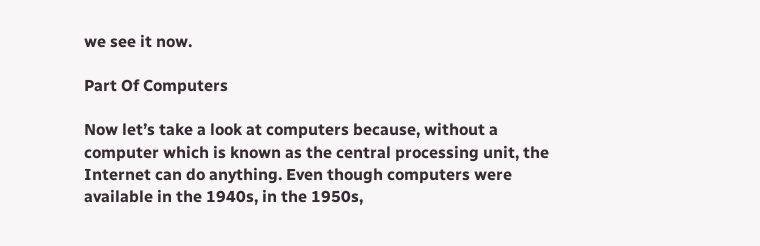we see it now.

Part Of Computers

Now let’s take a look at computers because, without a computer which is known as the central processing unit, the Internet can do anything. Even though computers were available in the 1940s, in the 1950s,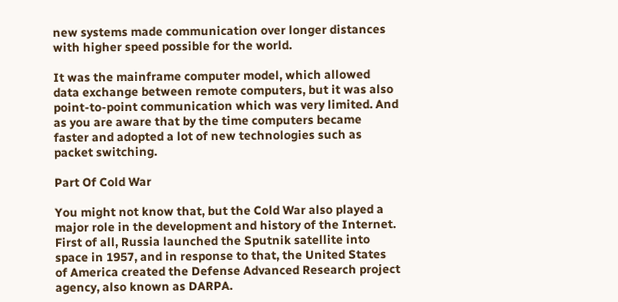new systems made communication over longer distances with higher speed possible for the world.

It was the mainframe computer model, which allowed data exchange between remote computers, but it was also point-to-point communication which was very limited. And as you are aware that by the time computers became faster and adopted a lot of new technologies such as packet switching.

Part Of Cold War

You might not know that, but the Cold War also played a major role in the development and history of the Internet. First of all, Russia launched the Sputnik satellite into space in 1957, and in response to that, the United States of America created the Defense Advanced Research project agency, also known as DARPA.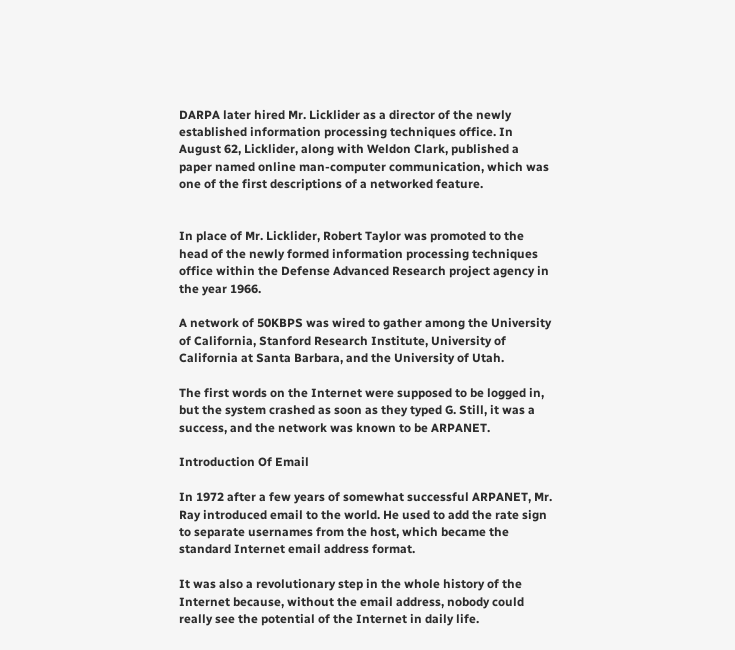DARPA later hired Mr. Licklider as a director of the newly established information processing techniques office. In August 62, Licklider, along with Weldon Clark, published a paper named online man-computer communication, which was one of the first descriptions of a networked feature.


In place of Mr. Licklider, Robert Taylor was promoted to the head of the newly formed information processing techniques office within the Defense Advanced Research project agency in the year 1966.

A network of 50KBPS was wired to gather among the University of California, Stanford Research Institute, University of California at Santa Barbara, and the University of Utah.

The first words on the Internet were supposed to be logged in, but the system crashed as soon as they typed G. Still, it was a success, and the network was known to be ARPANET.

Introduction Of Email

In 1972 after a few years of somewhat successful ARPANET, Mr. Ray introduced email to the world. He used to add the rate sign to separate usernames from the host, which became the standard Internet email address format.

It was also a revolutionary step in the whole history of the Internet because, without the email address, nobody could really see the potential of the Internet in daily life.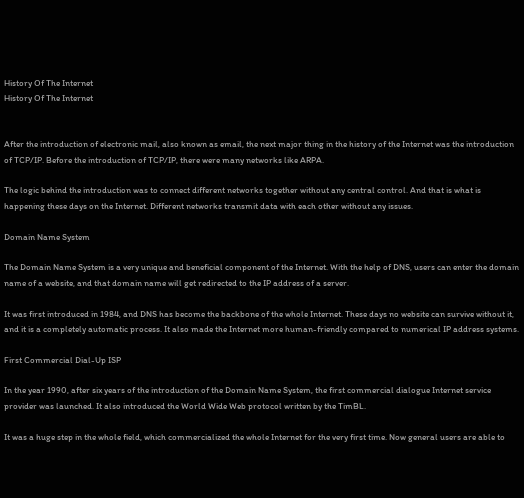History Of The Internet
History Of The Internet


After the introduction of electronic mail, also known as email, the next major thing in the history of the Internet was the introduction of TCP/IP. Before the introduction of TCP/IP, there were many networks like ARPA.

The logic behind the introduction was to connect different networks together without any central control. And that is what is happening these days on the Internet. Different networks transmit data with each other without any issues.

Domain Name System

The Domain Name System is a very unique and beneficial component of the Internet. With the help of DNS, users can enter the domain name of a website, and that domain name will get redirected to the IP address of a server.

It was first introduced in 1984, and DNS has become the backbone of the whole Internet. These days no website can survive without it, and it is a completely automatic process. It also made the Internet more human-friendly compared to numerical IP address systems.

First Commercial Dial-Up ISP

In the year 1990, after six years of the introduction of the Domain Name System, the first commercial dialogue Internet service provider was launched. It also introduced the World Wide Web protocol written by the TimBL.

It was a huge step in the whole field, which commercialized the whole Internet for the very first time. Now general users are able to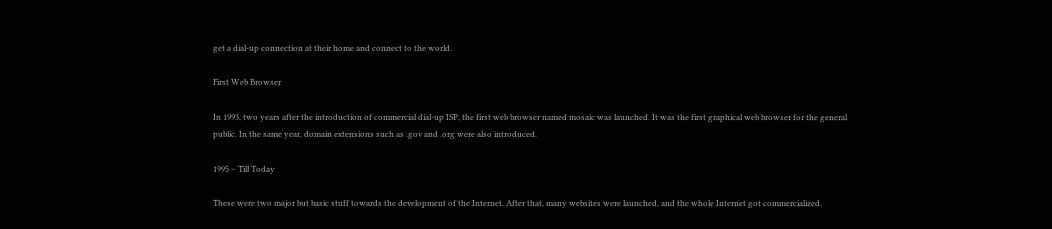get a dial-up connection at their home and connect to the world.

First Web Browser

In 1993, two years after the introduction of commercial dial-up ISP, the first web browser named mosaic was launched. It was the first graphical web browser for the general public. In the same year, domain extensions such as .gov and .org were also introduced.

1995 – Till Today

These were two major but basic stuff towards the development of the Internet. After that, many websites were launched, and the whole Internet got commercialized.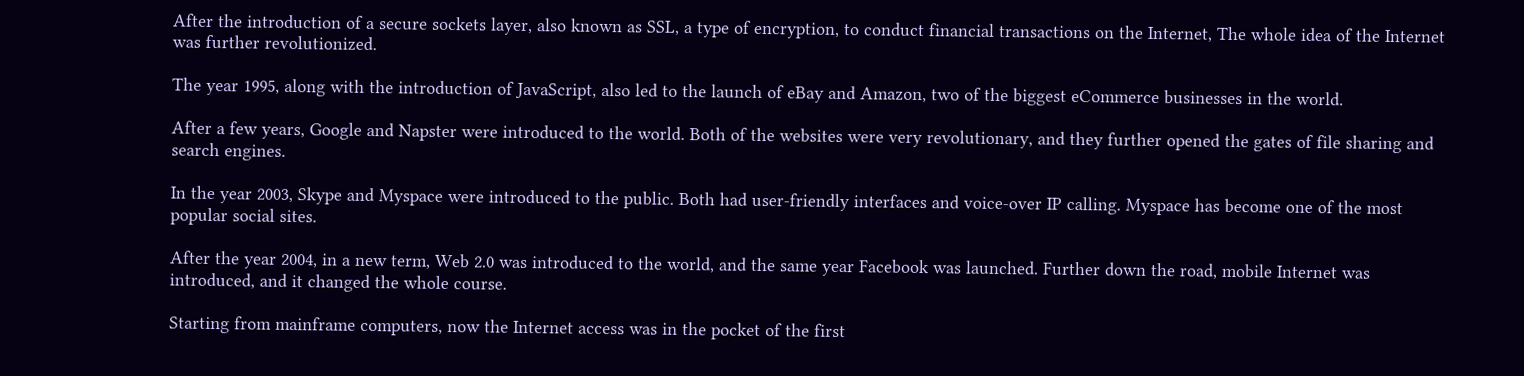After the introduction of a secure sockets layer, also known as SSL, a type of encryption, to conduct financial transactions on the Internet, The whole idea of the Internet was further revolutionized.

The year 1995, along with the introduction of JavaScript, also led to the launch of eBay and Amazon, two of the biggest eCommerce businesses in the world.

After a few years, Google and Napster were introduced to the world. Both of the websites were very revolutionary, and they further opened the gates of file sharing and search engines.

In the year 2003, Skype and Myspace were introduced to the public. Both had user-friendly interfaces and voice-over IP calling. Myspace has become one of the most popular social sites.

After the year 2004, in a new term, Web 2.0 was introduced to the world, and the same year Facebook was launched. Further down the road, mobile Internet was introduced, and it changed the whole course.

Starting from mainframe computers, now the Internet access was in the pocket of the first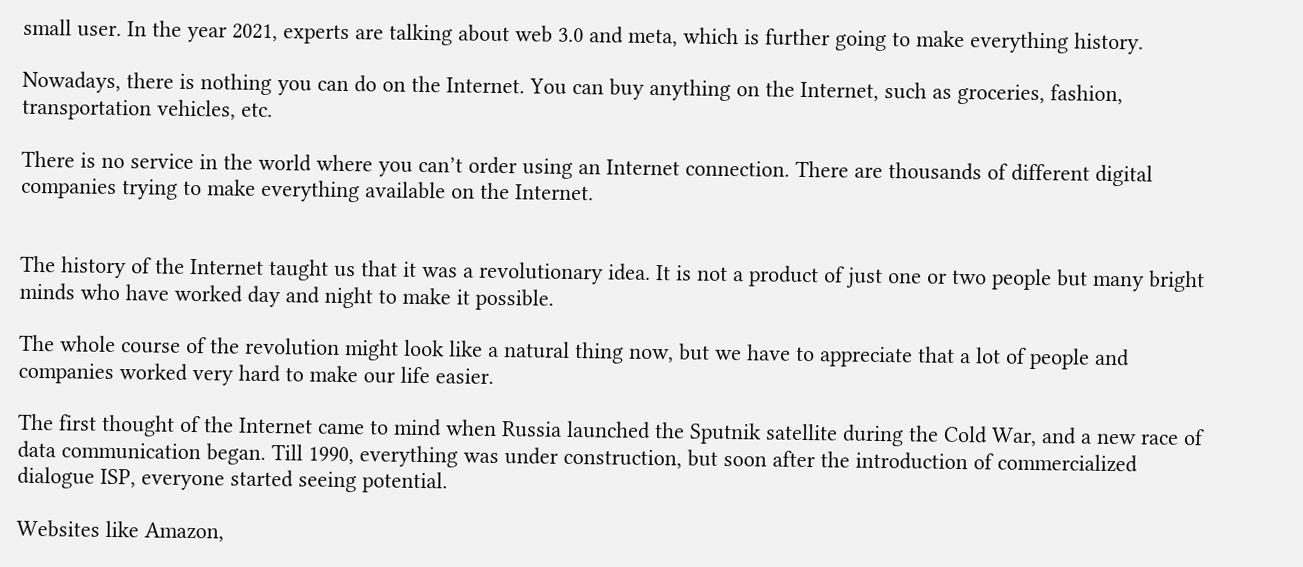small user. In the year 2021, experts are talking about web 3.0 and meta, which is further going to make everything history.

Nowadays, there is nothing you can do on the Internet. You can buy anything on the Internet, such as groceries, fashion, transportation vehicles, etc.

There is no service in the world where you can’t order using an Internet connection. There are thousands of different digital companies trying to make everything available on the Internet.


The history of the Internet taught us that it was a revolutionary idea. It is not a product of just one or two people but many bright minds who have worked day and night to make it possible.

The whole course of the revolution might look like a natural thing now, but we have to appreciate that a lot of people and companies worked very hard to make our life easier.

The first thought of the Internet came to mind when Russia launched the Sputnik satellite during the Cold War, and a new race of data communication began. Till 1990, everything was under construction, but soon after the introduction of commercialized dialogue ISP, everyone started seeing potential.

Websites like Amazon,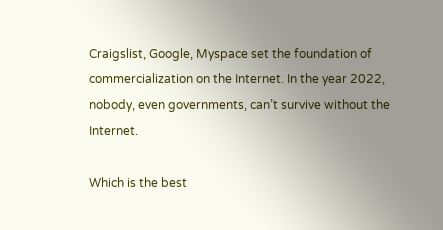Craigslist, Google, Myspace set the foundation of commercialization on the Internet. In the year 2022, nobody, even governments, can’t survive without the Internet.

Which is the best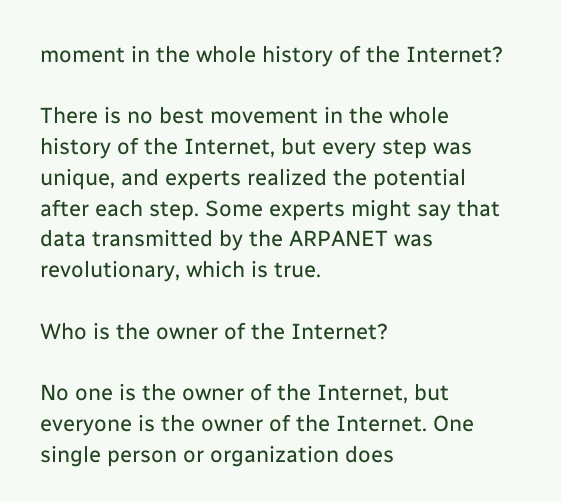moment in the whole history of the Internet?

There is no best movement in the whole history of the Internet, but every step was unique, and experts realized the potential after each step. Some experts might say that data transmitted by the ARPANET was revolutionary, which is true.

Who is the owner of the Internet?

No one is the owner of the Internet, but everyone is the owner of the Internet. One single person or organization does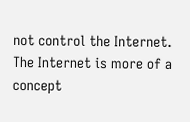not control the Internet. The Internet is more of a concept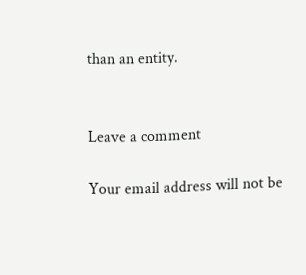than an entity.


Leave a comment

Your email address will not be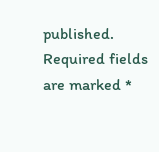published. Required fields are marked *